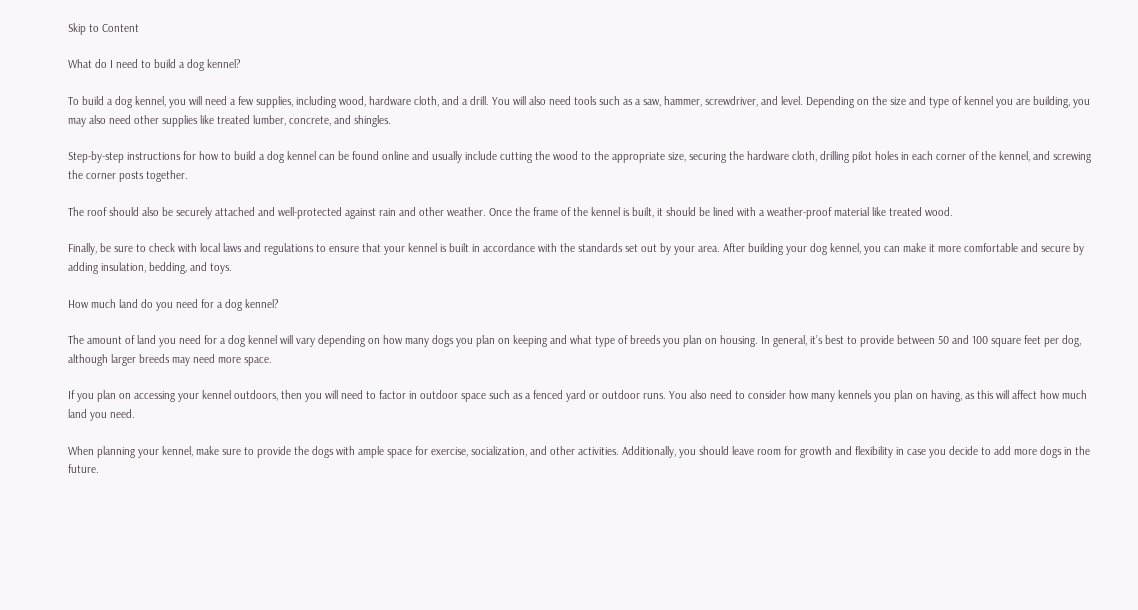Skip to Content

What do I need to build a dog kennel?

To build a dog kennel, you will need a few supplies, including wood, hardware cloth, and a drill. You will also need tools such as a saw, hammer, screwdriver, and level. Depending on the size and type of kennel you are building, you may also need other supplies like treated lumber, concrete, and shingles.

Step-by-step instructions for how to build a dog kennel can be found online and usually include cutting the wood to the appropriate size, securing the hardware cloth, drilling pilot holes in each corner of the kennel, and screwing the corner posts together.

The roof should also be securely attached and well-protected against rain and other weather. Once the frame of the kennel is built, it should be lined with a weather-proof material like treated wood.

Finally, be sure to check with local laws and regulations to ensure that your kennel is built in accordance with the standards set out by your area. After building your dog kennel, you can make it more comfortable and secure by adding insulation, bedding, and toys.

How much land do you need for a dog kennel?

The amount of land you need for a dog kennel will vary depending on how many dogs you plan on keeping and what type of breeds you plan on housing. In general, it’s best to provide between 50 and 100 square feet per dog, although larger breeds may need more space.

If you plan on accessing your kennel outdoors, then you will need to factor in outdoor space such as a fenced yard or outdoor runs. You also need to consider how many kennels you plan on having, as this will affect how much land you need.

When planning your kennel, make sure to provide the dogs with ample space for exercise, socialization, and other activities. Additionally, you should leave room for growth and flexibility in case you decide to add more dogs in the future.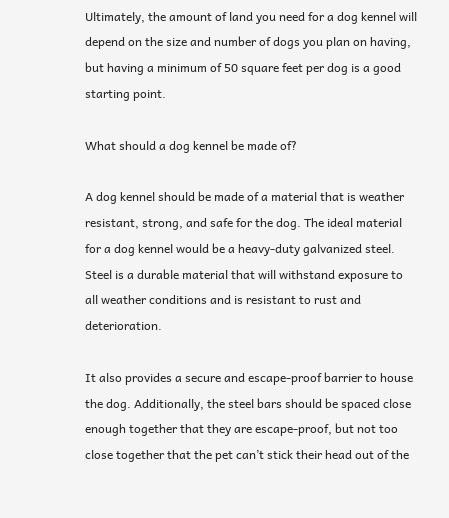Ultimately, the amount of land you need for a dog kennel will depend on the size and number of dogs you plan on having, but having a minimum of 50 square feet per dog is a good starting point.

What should a dog kennel be made of?

A dog kennel should be made of a material that is weather resistant, strong, and safe for the dog. The ideal material for a dog kennel would be a heavy-duty galvanized steel. Steel is a durable material that will withstand exposure to all weather conditions and is resistant to rust and deterioration.

It also provides a secure and escape-proof barrier to house the dog. Additionally, the steel bars should be spaced close enough together that they are escape-proof, but not too close together that the pet can’t stick their head out of the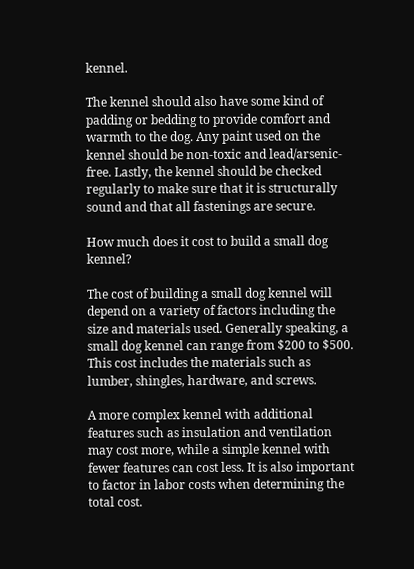kennel.

The kennel should also have some kind of padding or bedding to provide comfort and warmth to the dog. Any paint used on the kennel should be non-toxic and lead/arsenic-free. Lastly, the kennel should be checked regularly to make sure that it is structurally sound and that all fastenings are secure.

How much does it cost to build a small dog kennel?

The cost of building a small dog kennel will depend on a variety of factors including the size and materials used. Generally speaking, a small dog kennel can range from $200 to $500. This cost includes the materials such as lumber, shingles, hardware, and screws.

A more complex kennel with additional features such as insulation and ventilation may cost more, while a simple kennel with fewer features can cost less. It is also important to factor in labor costs when determining the total cost.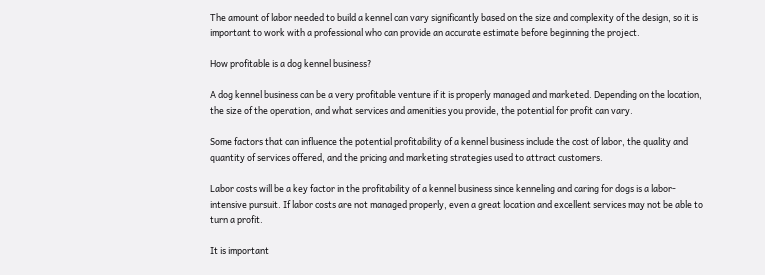The amount of labor needed to build a kennel can vary significantly based on the size and complexity of the design, so it is important to work with a professional who can provide an accurate estimate before beginning the project.

How profitable is a dog kennel business?

A dog kennel business can be a very profitable venture if it is properly managed and marketed. Depending on the location, the size of the operation, and what services and amenities you provide, the potential for profit can vary.

Some factors that can influence the potential profitability of a kennel business include the cost of labor, the quality and quantity of services offered, and the pricing and marketing strategies used to attract customers.

Labor costs will be a key factor in the profitability of a kennel business since kenneling and caring for dogs is a labor-intensive pursuit. If labor costs are not managed properly, even a great location and excellent services may not be able to turn a profit.

It is important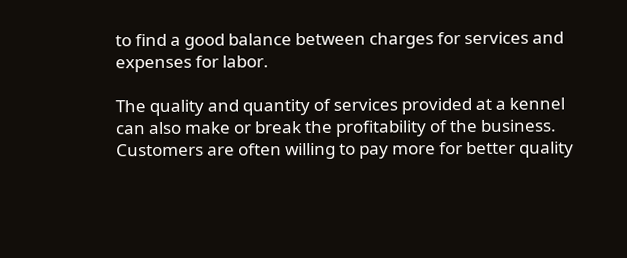to find a good balance between charges for services and expenses for labor.

The quality and quantity of services provided at a kennel can also make or break the profitability of the business. Customers are often willing to pay more for better quality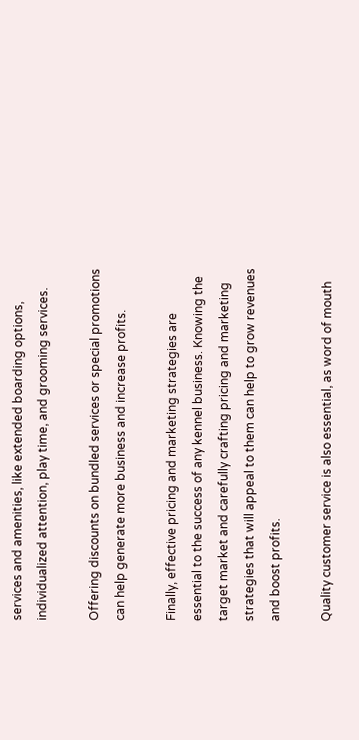services and amenities, like extended boarding options, individualized attention, play time, and grooming services.

Offering discounts on bundled services or special promotions can help generate more business and increase profits.

Finally, effective pricing and marketing strategies are essential to the success of any kennel business. Knowing the target market and carefully crafting pricing and marketing strategies that will appeal to them can help to grow revenues and boost profits.

Quality customer service is also essential, as word of mouth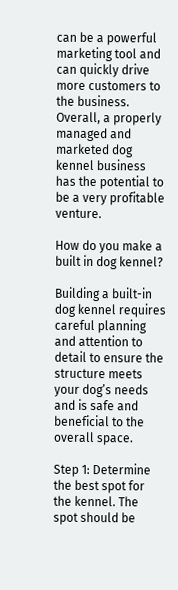can be a powerful marketing tool and can quickly drive more customers to the business. Overall, a properly managed and marketed dog kennel business has the potential to be a very profitable venture.

How do you make a built in dog kennel?

Building a built-in dog kennel requires careful planning and attention to detail to ensure the structure meets your dog’s needs and is safe and beneficial to the overall space.

Step 1: Determine the best spot for the kennel. The spot should be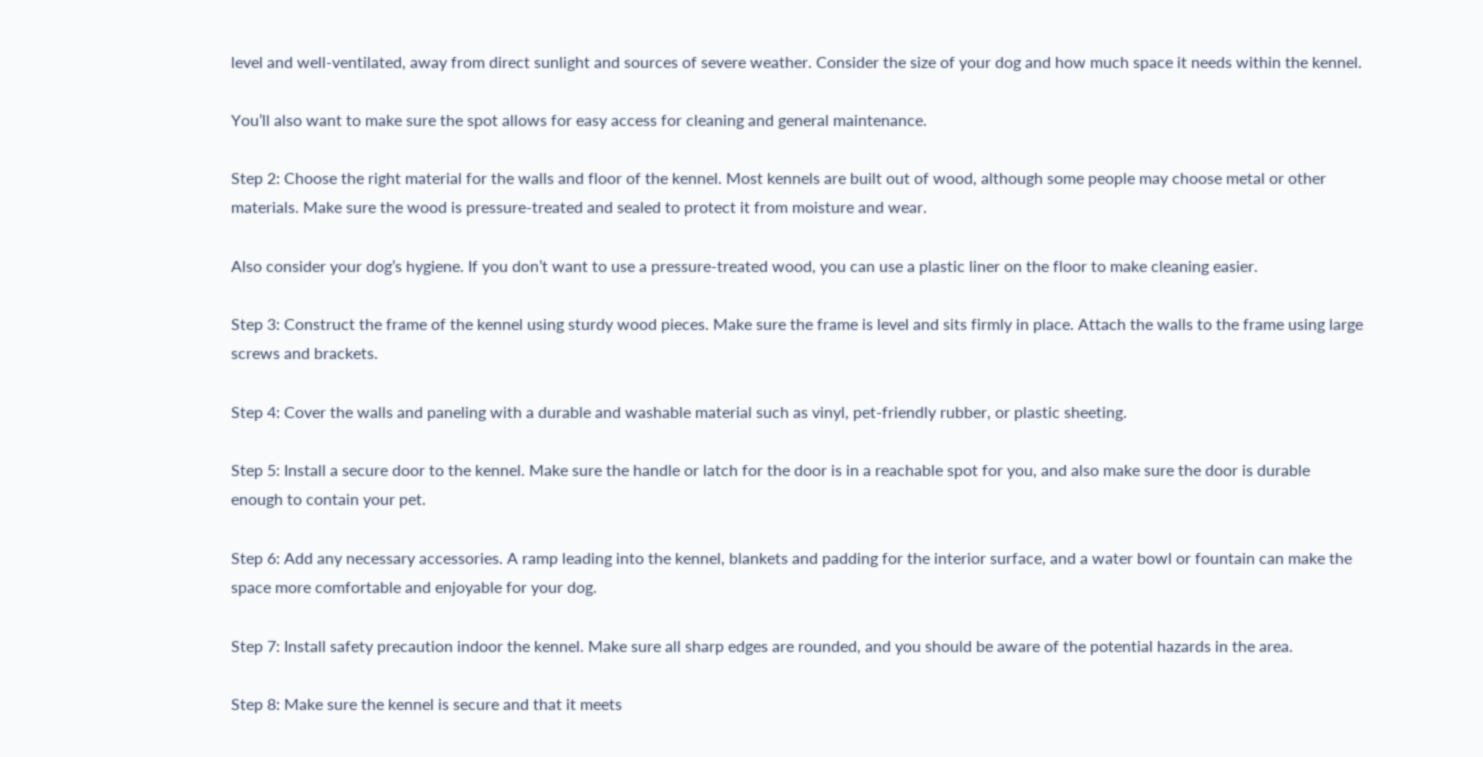level and well-ventilated, away from direct sunlight and sources of severe weather. Consider the size of your dog and how much space it needs within the kennel.

You’ll also want to make sure the spot allows for easy access for cleaning and general maintenance.

Step 2: Choose the right material for the walls and floor of the kennel. Most kennels are built out of wood, although some people may choose metal or other materials. Make sure the wood is pressure-treated and sealed to protect it from moisture and wear.

Also consider your dog’s hygiene. If you don’t want to use a pressure-treated wood, you can use a plastic liner on the floor to make cleaning easier.

Step 3: Construct the frame of the kennel using sturdy wood pieces. Make sure the frame is level and sits firmly in place. Attach the walls to the frame using large screws and brackets.

Step 4: Cover the walls and paneling with a durable and washable material such as vinyl, pet-friendly rubber, or plastic sheeting.

Step 5: Install a secure door to the kennel. Make sure the handle or latch for the door is in a reachable spot for you, and also make sure the door is durable enough to contain your pet.

Step 6: Add any necessary accessories. A ramp leading into the kennel, blankets and padding for the interior surface, and a water bowl or fountain can make the space more comfortable and enjoyable for your dog.

Step 7: Install safety precaution indoor the kennel. Make sure all sharp edges are rounded, and you should be aware of the potential hazards in the area.

Step 8: Make sure the kennel is secure and that it meets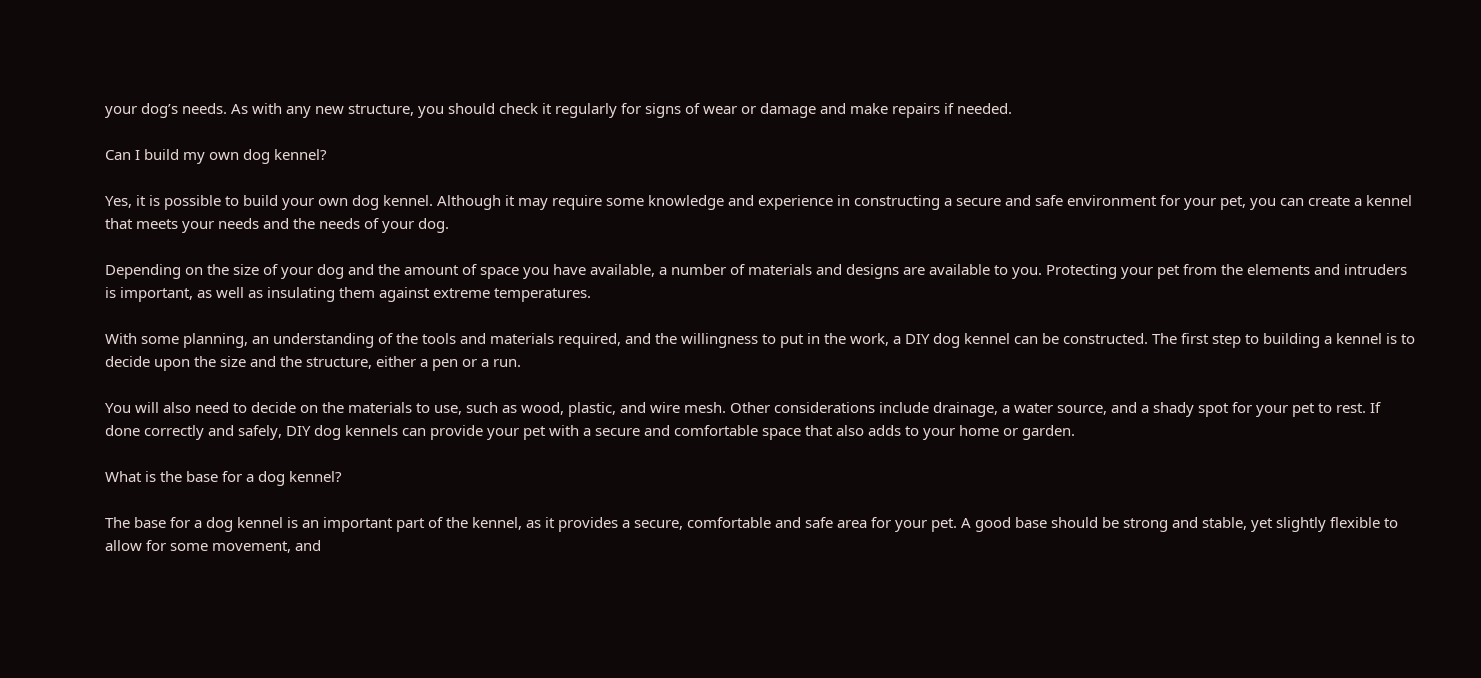your dog’s needs. As with any new structure, you should check it regularly for signs of wear or damage and make repairs if needed.

Can I build my own dog kennel?

Yes, it is possible to build your own dog kennel. Although it may require some knowledge and experience in constructing a secure and safe environment for your pet, you can create a kennel that meets your needs and the needs of your dog.

Depending on the size of your dog and the amount of space you have available, a number of materials and designs are available to you. Protecting your pet from the elements and intruders is important, as well as insulating them against extreme temperatures.

With some planning, an understanding of the tools and materials required, and the willingness to put in the work, a DIY dog kennel can be constructed. The first step to building a kennel is to decide upon the size and the structure, either a pen or a run.

You will also need to decide on the materials to use, such as wood, plastic, and wire mesh. Other considerations include drainage, a water source, and a shady spot for your pet to rest. If done correctly and safely, DIY dog kennels can provide your pet with a secure and comfortable space that also adds to your home or garden.

What is the base for a dog kennel?

The base for a dog kennel is an important part of the kennel, as it provides a secure, comfortable and safe area for your pet. A good base should be strong and stable, yet slightly flexible to allow for some movement, and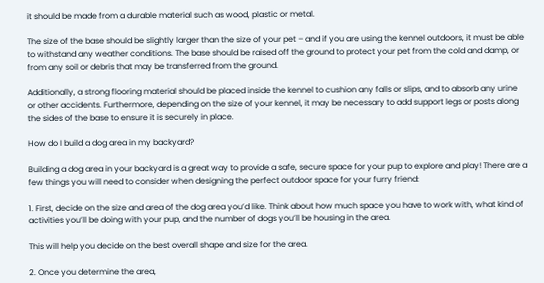it should be made from a durable material such as wood, plastic or metal.

The size of the base should be slightly larger than the size of your pet – and if you are using the kennel outdoors, it must be able to withstand any weather conditions. The base should be raised off the ground to protect your pet from the cold and damp, or from any soil or debris that may be transferred from the ground.

Additionally, a strong flooring material should be placed inside the kennel to cushion any falls or slips, and to absorb any urine or other accidents. Furthermore, depending on the size of your kennel, it may be necessary to add support legs or posts along the sides of the base to ensure it is securely in place.

How do I build a dog area in my backyard?

Building a dog area in your backyard is a great way to provide a safe, secure space for your pup to explore and play! There are a few things you will need to consider when designing the perfect outdoor space for your furry friend:

1. First, decide on the size and area of the dog area you’d like. Think about how much space you have to work with, what kind of activities you’ll be doing with your pup, and the number of dogs you’ll be housing in the area.

This will help you decide on the best overall shape and size for the area.

2. Once you determine the area,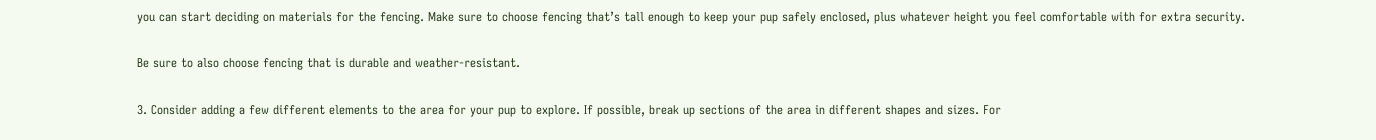you can start deciding on materials for the fencing. Make sure to choose fencing that’s tall enough to keep your pup safely enclosed, plus whatever height you feel comfortable with for extra security.

Be sure to also choose fencing that is durable and weather-resistant.

3. Consider adding a few different elements to the area for your pup to explore. If possible, break up sections of the area in different shapes and sizes. For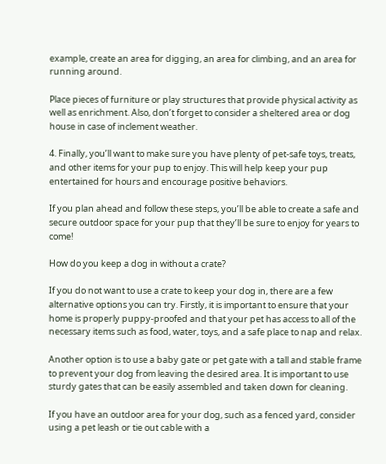example, create an area for digging, an area for climbing, and an area for running around.

Place pieces of furniture or play structures that provide physical activity as well as enrichment. Also, don’t forget to consider a sheltered area or dog house in case of inclement weather.

4. Finally, you’ll want to make sure you have plenty of pet-safe toys, treats, and other items for your pup to enjoy. This will help keep your pup entertained for hours and encourage positive behaviors.

If you plan ahead and follow these steps, you’ll be able to create a safe and secure outdoor space for your pup that they’ll be sure to enjoy for years to come!

How do you keep a dog in without a crate?

If you do not want to use a crate to keep your dog in, there are a few alternative options you can try. Firstly, it is important to ensure that your home is properly puppy-proofed and that your pet has access to all of the necessary items such as food, water, toys, and a safe place to nap and relax.

Another option is to use a baby gate or pet gate with a tall and stable frame to prevent your dog from leaving the desired area. It is important to use sturdy gates that can be easily assembled and taken down for cleaning.

If you have an outdoor area for your dog, such as a fenced yard, consider using a pet leash or tie out cable with a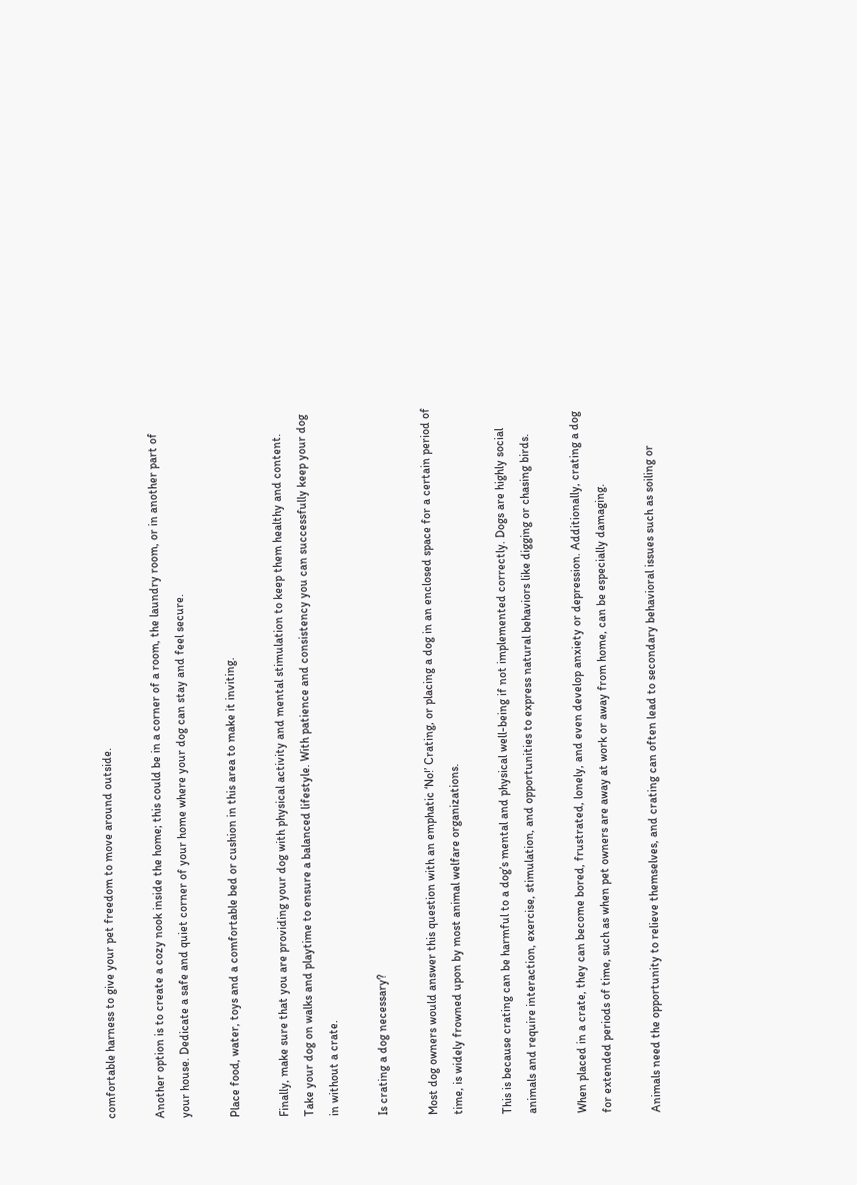comfortable harness to give your pet freedom to move around outside.

Another option is to create a cozy nook inside the home; this could be in a corner of a room, the laundry room, or in another part of your house. Dedicate a safe and quiet corner of your home where your dog can stay and feel secure.

Place food, water, toys and a comfortable bed or cushion in this area to make it inviting.

Finally, make sure that you are providing your dog with physical activity and mental stimulation to keep them healthy and content. Take your dog on walks and playtime to ensure a balanced lifestyle. With patience and consistency you can successfully keep your dog in without a crate.

Is crating a dog necessary?

Most dog owners would answer this question with an emphatic ‘No!’ Crating, or placing a dog in an enclosed space for a certain period of time, is widely frowned upon by most animal welfare organizations.

This is because crating can be harmful to a dog’s mental and physical well-being if not implemented correctly. Dogs are highly social animals and require interaction, exercise, stimulation, and opportunities to express natural behaviors like digging or chasing birds.

When placed in a crate, they can become bored, frustrated, lonely, and even develop anxiety or depression. Additionally, crating a dog for extended periods of time, such as when pet owners are away at work or away from home, can be especially damaging.

Animals need the opportunity to relieve themselves, and crating can often lead to secondary behavioral issues such as soiling or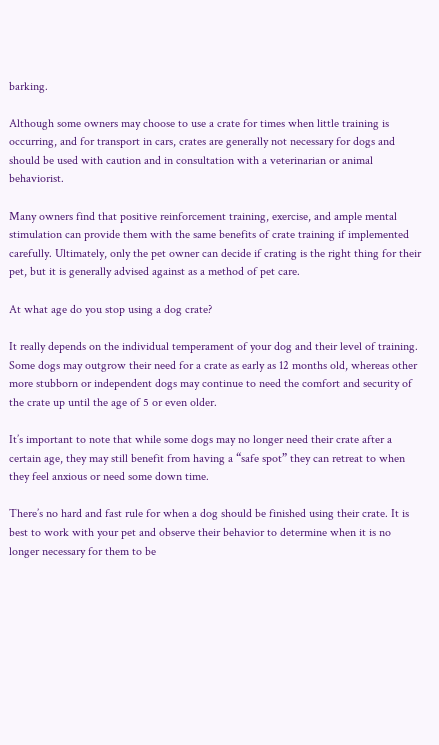barking.

Although some owners may choose to use a crate for times when little training is occurring, and for transport in cars, crates are generally not necessary for dogs and should be used with caution and in consultation with a veterinarian or animal behaviorist.

Many owners find that positive reinforcement training, exercise, and ample mental stimulation can provide them with the same benefits of crate training if implemented carefully. Ultimately, only the pet owner can decide if crating is the right thing for their pet, but it is generally advised against as a method of pet care.

At what age do you stop using a dog crate?

It really depends on the individual temperament of your dog and their level of training. Some dogs may outgrow their need for a crate as early as 12 months old, whereas other more stubborn or independent dogs may continue to need the comfort and security of the crate up until the age of 5 or even older.

It’s important to note that while some dogs may no longer need their crate after a certain age, they may still benefit from having a “safe spot” they can retreat to when they feel anxious or need some down time.

There’s no hard and fast rule for when a dog should be finished using their crate. It is best to work with your pet and observe their behavior to determine when it is no longer necessary for them to be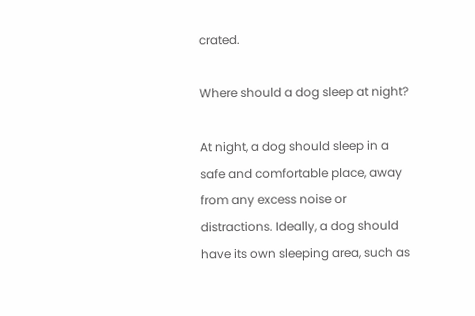crated.

Where should a dog sleep at night?

At night, a dog should sleep in a safe and comfortable place, away from any excess noise or distractions. Ideally, a dog should have its own sleeping area, such as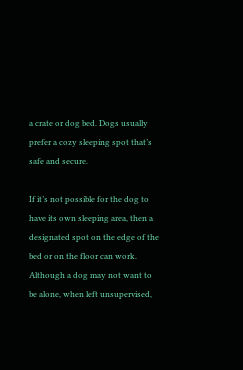a crate or dog bed. Dogs usually prefer a cozy sleeping spot that’s safe and secure.

If it’s not possible for the dog to have its own sleeping area, then a designated spot on the edge of the bed or on the floor can work. Although a dog may not want to be alone, when left unsupervised,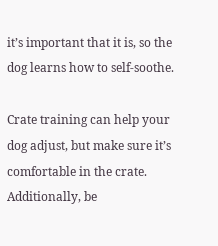it’s important that it is, so the dog learns how to self-soothe.

Crate training can help your dog adjust, but make sure it’s comfortable in the crate. Additionally, be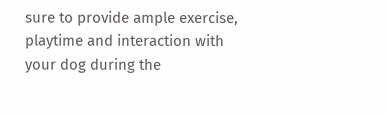sure to provide ample exercise, playtime and interaction with your dog during the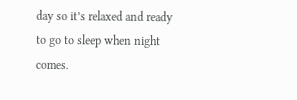day so it’s relaxed and ready to go to sleep when night comes.